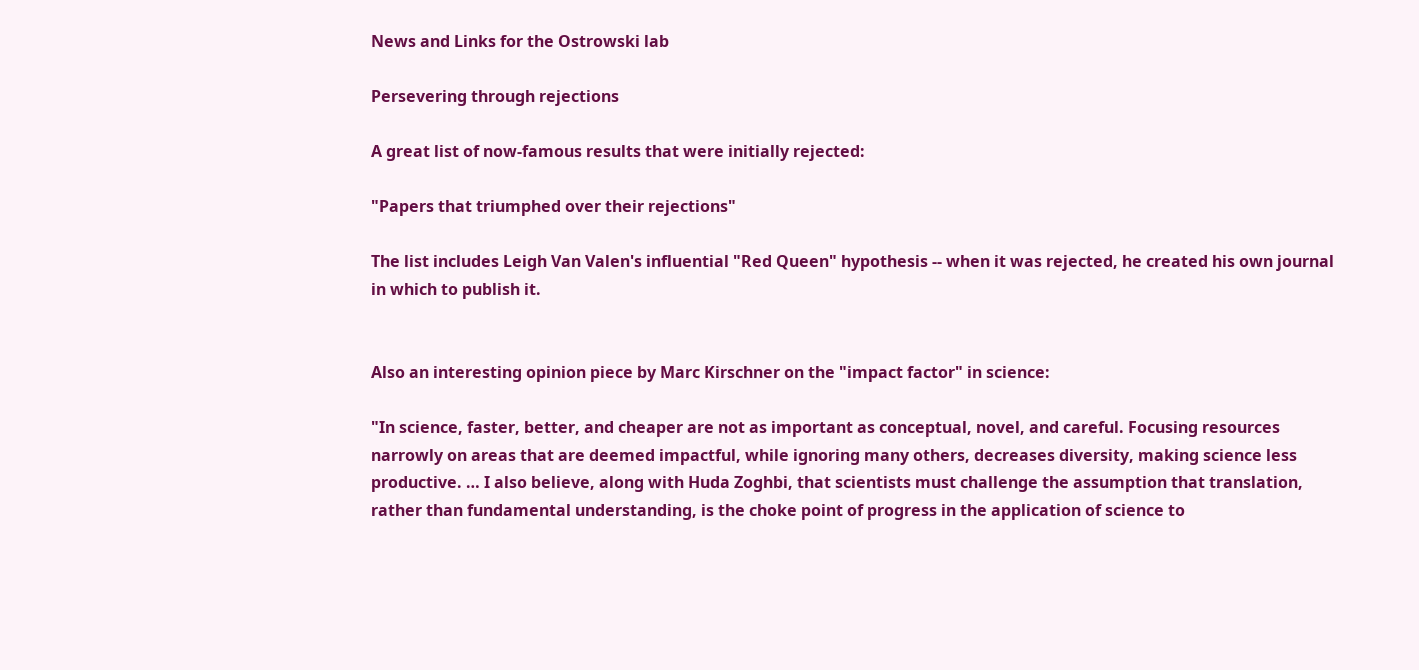News and Links for the Ostrowski lab

Persevering through rejections

A great list of now-famous results that were initially rejected:

"Papers that triumphed over their rejections"

The list includes Leigh Van Valen's influential "Red Queen" hypothesis -- when it was rejected, he created his own journal in which to publish it.


Also an interesting opinion piece by Marc Kirschner on the "impact factor" in science:

"In science, faster, better, and cheaper are not as important as conceptual, novel, and careful. Focusing resources narrowly on areas that are deemed impactful, while ignoring many others, decreases diversity, making science less productive. … I also believe, along with Huda Zoghbi, that scientists must challenge the assumption that translation, rather than fundamental understanding, is the choke point of progress in the application of science to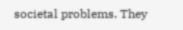societal problems. They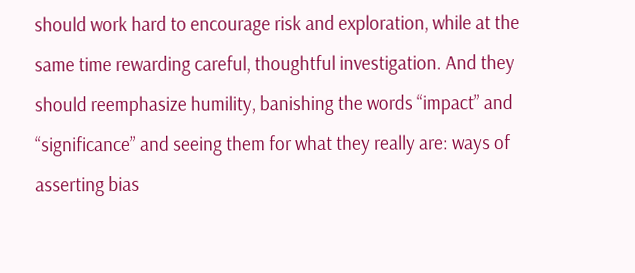should work hard to encourage risk and exploration, while at the same time rewarding careful, thoughtful investigation. And they should reemphasize humility, banishing the words “impact” and “significance” and seeing them for what they really are: ways of asserting bias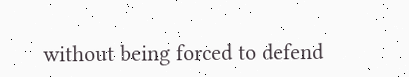without being forced to defend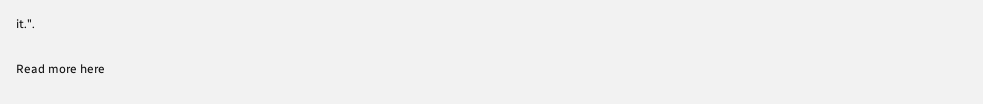it.".

Read more here